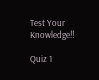Test Your Knowledge!!

Quiz 1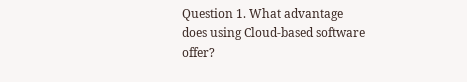Question 1. What advantage does using Cloud-based software offer?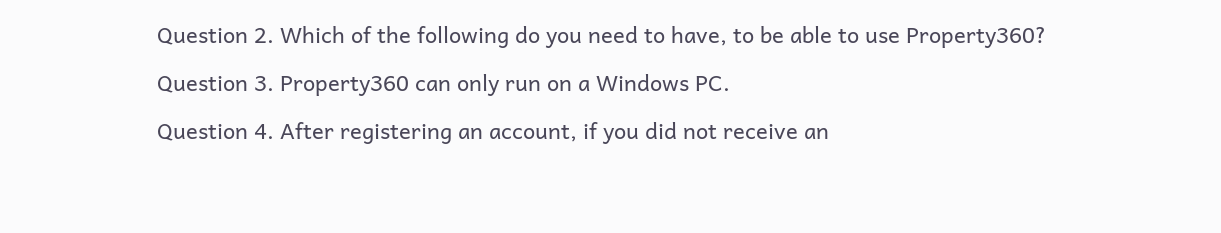Question 2. Which of the following do you need to have, to be able to use Property360?

Question 3. Property360 can only run on a Windows PC.

Question 4. After registering an account, if you did not receive an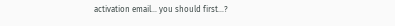activation email... you should first...?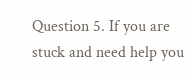Question 5. If you are stuck and need help you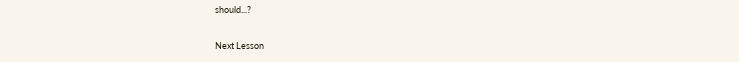should...?

Next Lesson